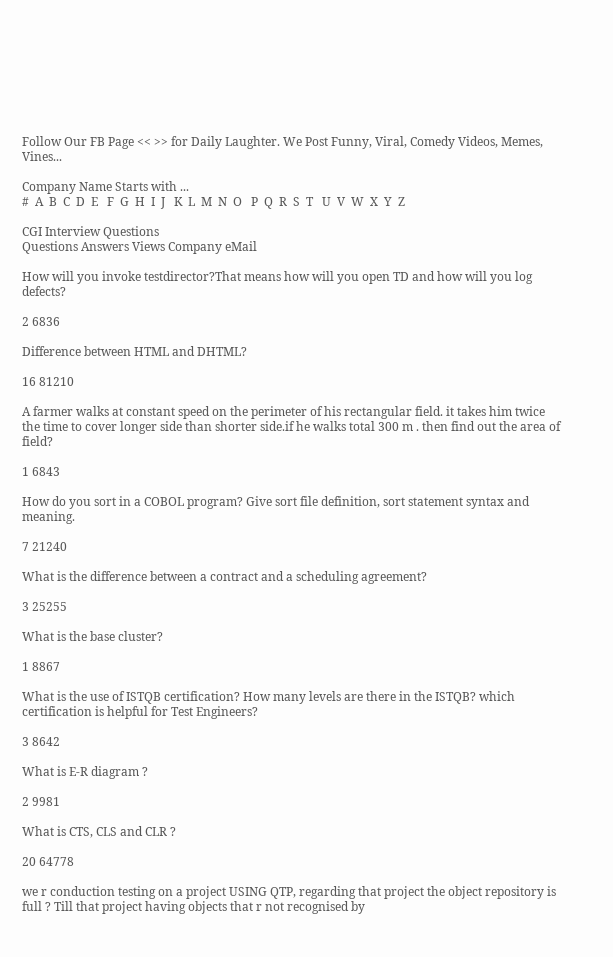Follow Our FB Page << >> for Daily Laughter. We Post Funny, Viral, Comedy Videos, Memes, Vines...

Company Name Starts with ...
#  A  B  C  D  E   F  G  H  I  J   K  L  M  N  O   P  Q  R  S  T   U  V  W  X  Y  Z

CGI Interview Questions
Questions Answers Views Company eMail

How will you invoke testdirector?That means how will you open TD and how will you log defects?

2 6836

Difference between HTML and DHTML?

16 81210

A farmer walks at constant speed on the perimeter of his rectangular field. it takes him twice the time to cover longer side than shorter side.if he walks total 300 m . then find out the area of field?

1 6843

How do you sort in a COBOL program? Give sort file definition, sort statement syntax and meaning.

7 21240

What is the difference between a contract and a scheduling agreement?

3 25255

What is the base cluster?

1 8867

What is the use of ISTQB certification? How many levels are there in the ISTQB? which certification is helpful for Test Engineers?

3 8642

What is E-R diagram ?

2 9981

What is CTS, CLS and CLR ?

20 64778

we r conduction testing on a project USING QTP, regarding that project the object repository is full ? Till that project having objects that r not recognised by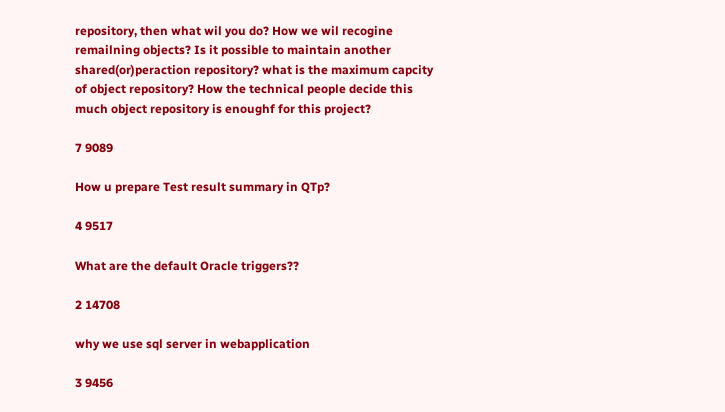repository, then what wil you do? How we wil recogine remailning objects? Is it possible to maintain another shared(or)peraction repository? what is the maximum capcity of object repository? How the technical people decide this much object repository is enoughf for this project?

7 9089

How u prepare Test result summary in QTp?

4 9517

What are the default Oracle triggers??

2 14708

why we use sql server in webapplication

3 9456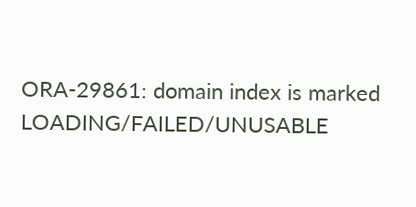ORA-29861: domain index is marked LOADING/FAILED/UNUSABLE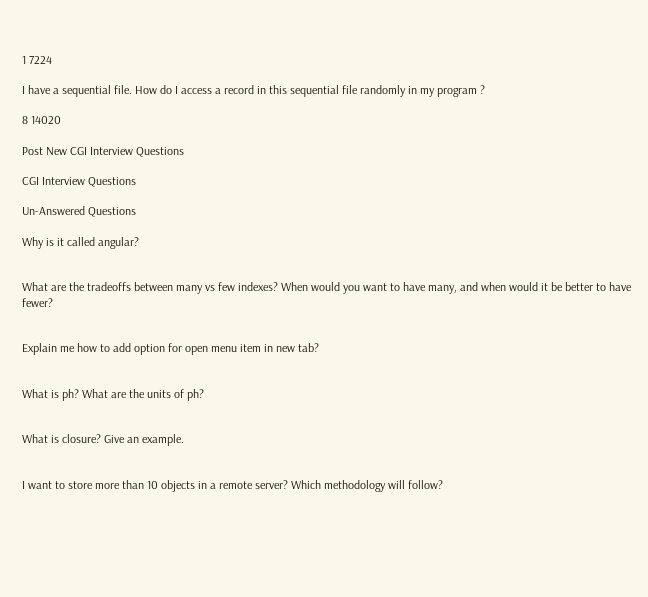1 7224

I have a sequential file. How do I access a record in this sequential file randomly in my program ?

8 14020

Post New CGI Interview Questions

CGI Interview Questions

Un-Answered Questions

Why is it called angular?


What are the tradeoffs between many vs few indexes? When would you want to have many, and when would it be better to have fewer?


Explain me how to add option for open menu item in new tab?


What is ph? What are the units of ph?


What is closure? Give an example.


I want to store more than 10 objects in a remote server? Which methodology will follow?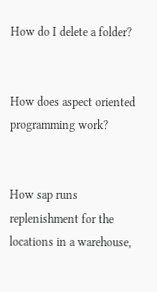How do I delete a folder?


How does aspect oriented programming work?


How sap runs replenishment for the locations in a warehouse,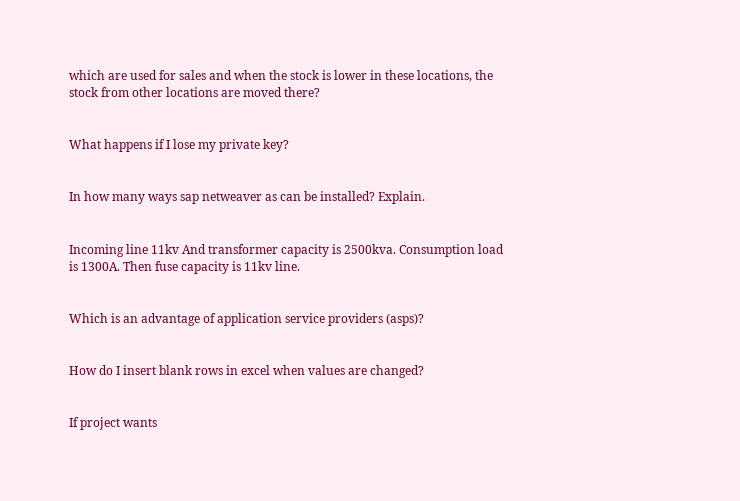which are used for sales and when the stock is lower in these locations, the stock from other locations are moved there?


What happens if I lose my private key?


In how many ways sap netweaver as can be installed? Explain.


Incoming line 11kv And transformer capacity is 2500kva. Consumption load is 1300A. Then fuse capacity is 11kv line.


Which is an advantage of application service providers (asps)?


How do I insert blank rows in excel when values are changed?


If project wants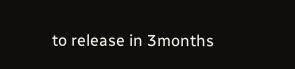to release in 3months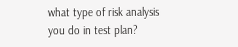what type of risk analysis you do in test plan?